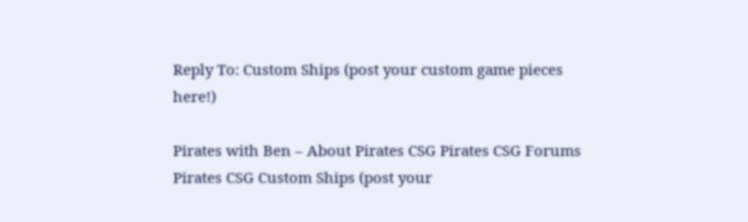Reply To: Custom Ships (post your custom game pieces here!)

Pirates with Ben – About Pirates CSG Pirates CSG Forums Pirates CSG Custom Ships (post your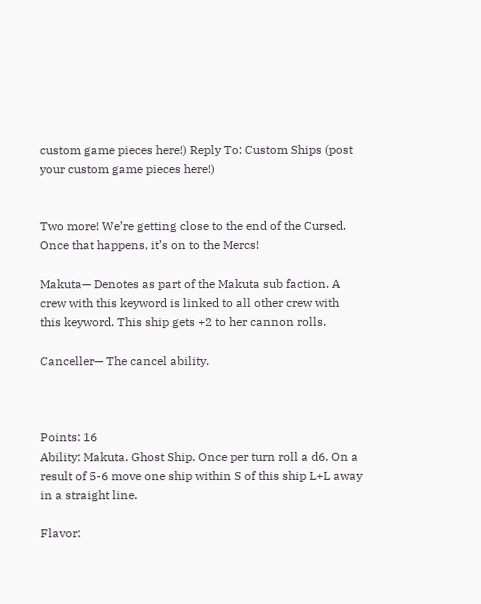custom game pieces here!) Reply To: Custom Ships (post your custom game pieces here!)


Two more! We’re getting close to the end of the Cursed. Once that happens, it’s on to the Mercs!

Makuta— Denotes as part of the Makuta sub faction. A crew with this keyword is linked to all other crew with this keyword. This ship gets +2 to her cannon rolls.

Canceller— The cancel ability.



Points: 16
Ability: Makuta. Ghost Ship. Once per turn roll a d6. On a result of 5-6 move one ship within S of this ship L+L away in a straight line.

Flavor: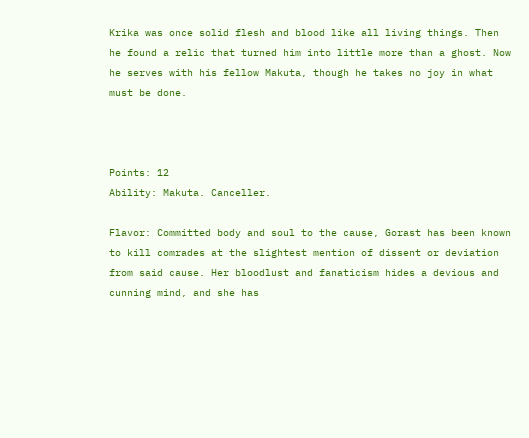Krika was once solid flesh and blood like all living things. Then he found a relic that turned him into little more than a ghost. Now he serves with his fellow Makuta, though he takes no joy in what must be done.



Points: 12
Ability: Makuta. Canceller.

Flavor: Committed body and soul to the cause, Gorast has been known to kill comrades at the slightest mention of dissent or deviation from said cause. Her bloodlust and fanaticism hides a devious and cunning mind, and she has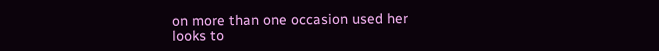on more than one occasion used her looks to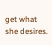get what she desires.